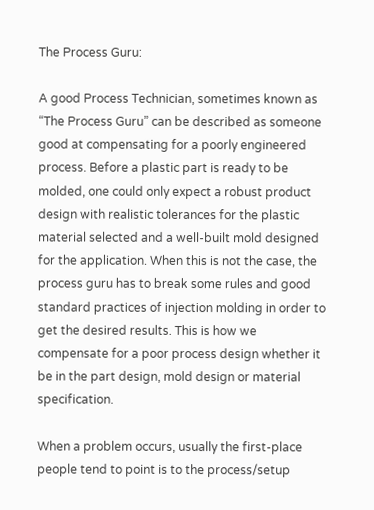The Process Guru:

A good Process Technician, sometimes known as “The Process Guru” can be described as someone good at compensating for a poorly engineered process. Before a plastic part is ready to be molded, one could only expect a robust product design with realistic tolerances for the plastic material selected and a well-built mold designed for the application. When this is not the case, the process guru has to break some rules and good standard practices of injection molding in order to get the desired results. This is how we compensate for a poor process design whether it be in the part design, mold design or material specification.

When a problem occurs, usually the first-place people tend to point is to the process/setup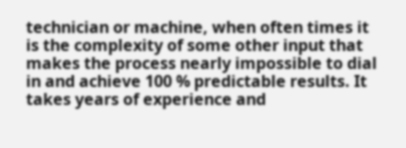technician or machine, when often times it is the complexity of some other input that makes the process nearly impossible to dial in and achieve 100 % predictable results. It takes years of experience and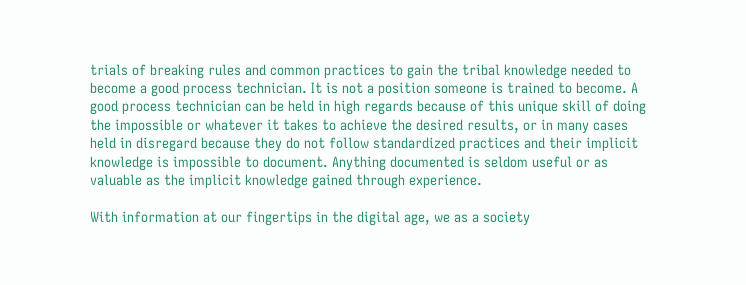trials of breaking rules and common practices to gain the tribal knowledge needed to become a good process technician. It is not a position someone is trained to become. A good process technician can be held in high regards because of this unique skill of doing the impossible or whatever it takes to achieve the desired results, or in many cases held in disregard because they do not follow standardized practices and their implicit knowledge is impossible to document. Anything documented is seldom useful or as valuable as the implicit knowledge gained through experience.

With information at our fingertips in the digital age, we as a society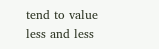tend to value less and less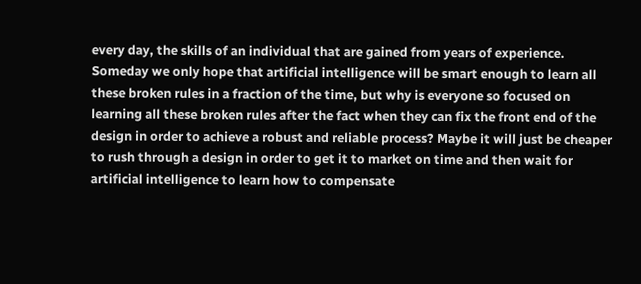every day, the skills of an individual that are gained from years of experience. Someday we only hope that artificial intelligence will be smart enough to learn all these broken rules in a fraction of the time, but why is everyone so focused on learning all these broken rules after the fact when they can fix the front end of the design in order to achieve a robust and reliable process? Maybe it will just be cheaper to rush through a design in order to get it to market on time and then wait for artificial intelligence to learn how to compensate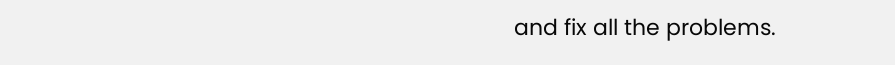and fix all the problems.